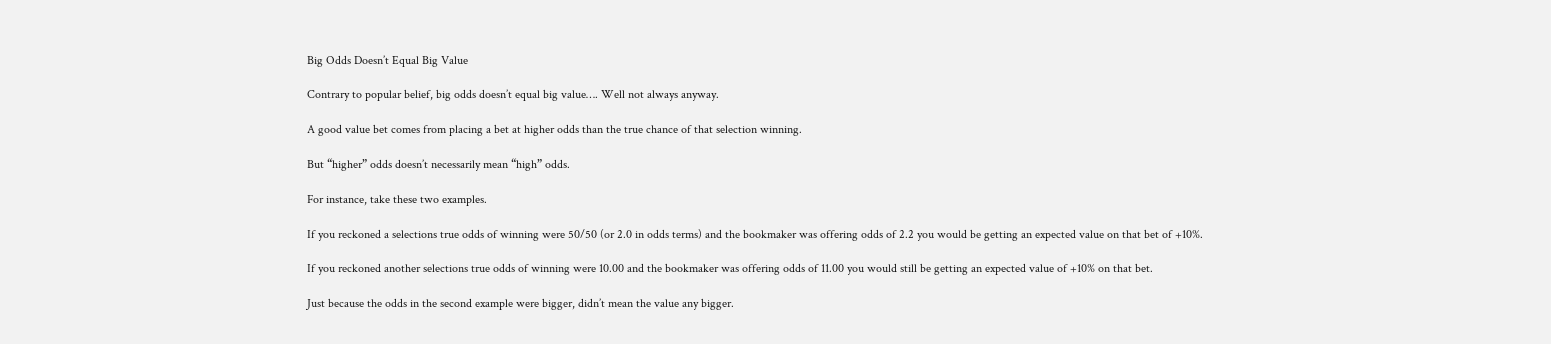Big Odds Doesn’t Equal Big Value

Contrary to popular belief, big odds doesn’t equal big value…. Well not always anyway.

A good value bet comes from placing a bet at higher odds than the true chance of that selection winning.

But “higher” odds doesn’t necessarily mean “high” odds.

For instance, take these two examples.

If you reckoned a selections true odds of winning were 50/50 (or 2.0 in odds terms) and the bookmaker was offering odds of 2.2 you would be getting an expected value on that bet of +10%.

If you reckoned another selections true odds of winning were 10.00 and the bookmaker was offering odds of 11.00 you would still be getting an expected value of +10% on that bet.

Just because the odds in the second example were bigger, didn’t mean the value any bigger.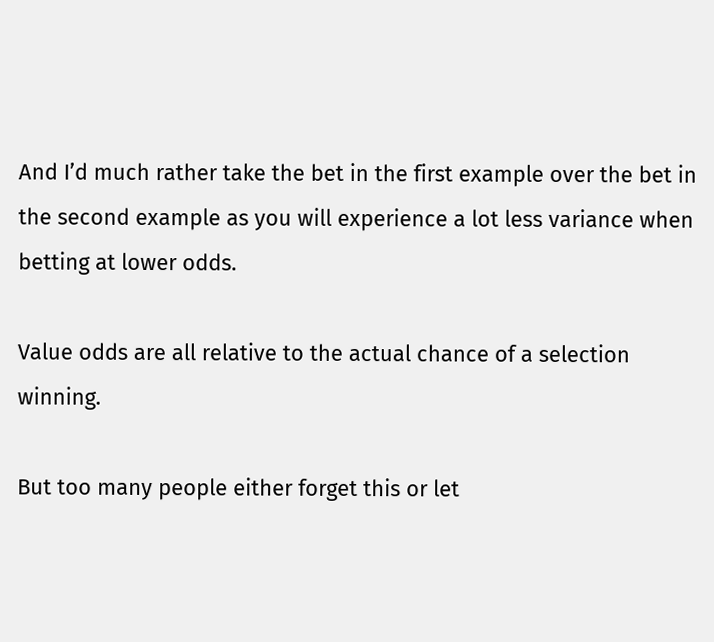And I’d much rather take the bet in the first example over the bet in the second example as you will experience a lot less variance when betting at lower odds.

Value odds are all relative to the actual chance of a selection winning.

But too many people either forget this or let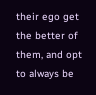their ego get the better of them, and opt to always be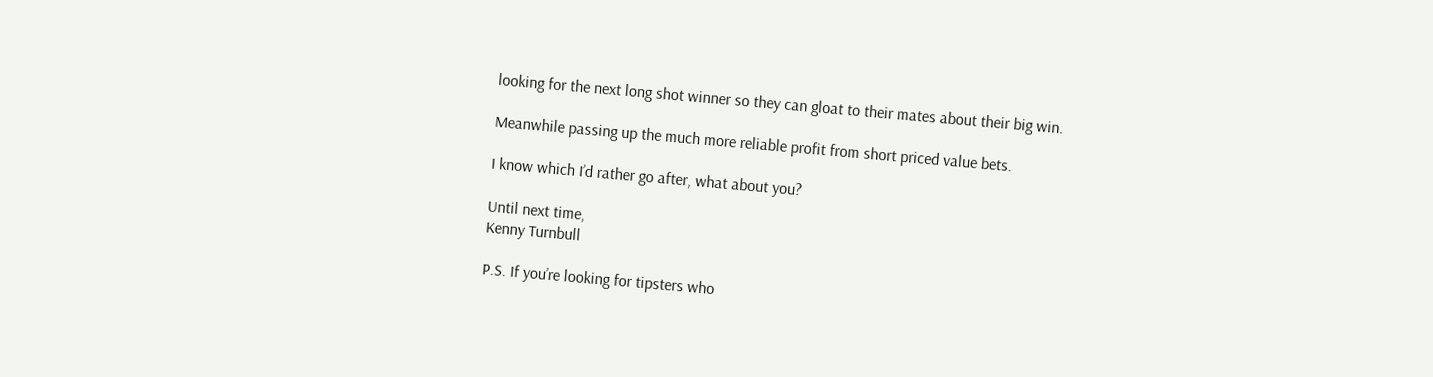looking for the next long shot winner so they can gloat to their mates about their big win.

Meanwhile passing up the much more reliable profit from short priced value bets.

I know which I’d rather go after, what about you?

Until next time,
Kenny Turnbull

P.S. If you’re looking for tipsters who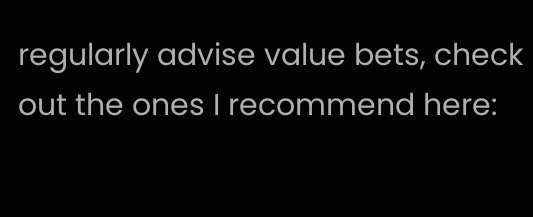regularly advise value bets, check out the ones I recommend here: